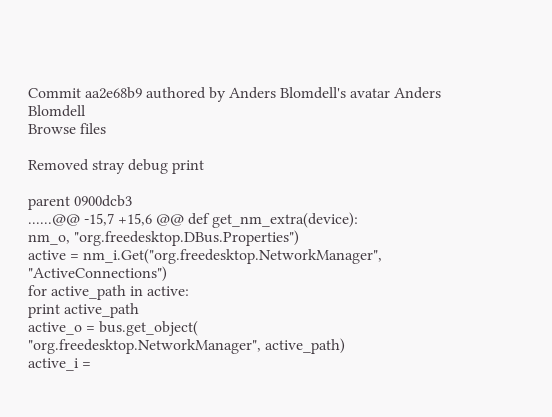Commit aa2e68b9 authored by Anders Blomdell's avatar Anders Blomdell
Browse files

Removed stray debug print

parent 0900dcb3
......@@ -15,7 +15,6 @@ def get_nm_extra(device):
nm_o, "org.freedesktop.DBus.Properties")
active = nm_i.Get("org.freedesktop.NetworkManager", "ActiveConnections")
for active_path in active:
print active_path
active_o = bus.get_object(
"org.freedesktop.NetworkManager", active_path)
active_i =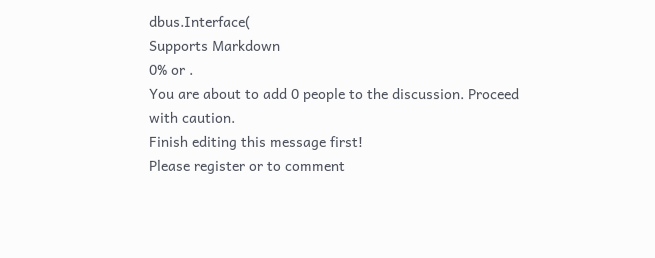dbus.Interface(
Supports Markdown
0% or .
You are about to add 0 people to the discussion. Proceed with caution.
Finish editing this message first!
Please register or to comment